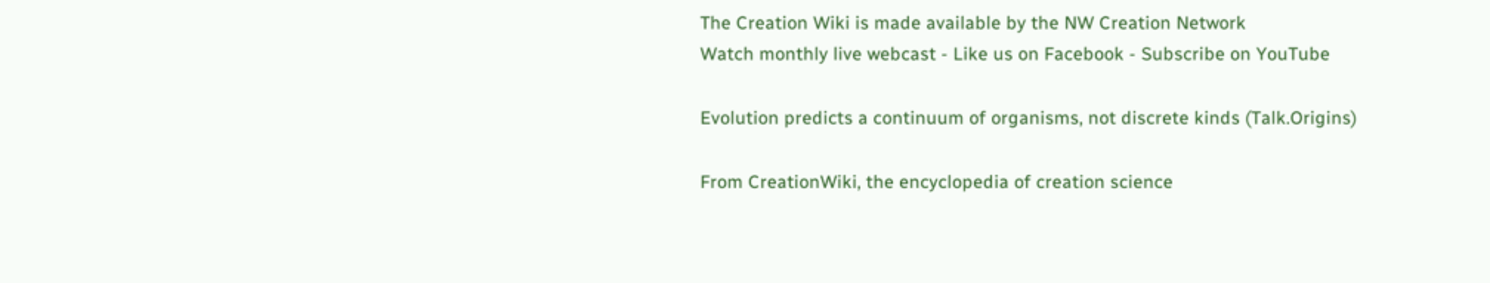The Creation Wiki is made available by the NW Creation Network
Watch monthly live webcast - Like us on Facebook - Subscribe on YouTube

Evolution predicts a continuum of organisms, not discrete kinds (Talk.Origins)

From CreationWiki, the encyclopedia of creation science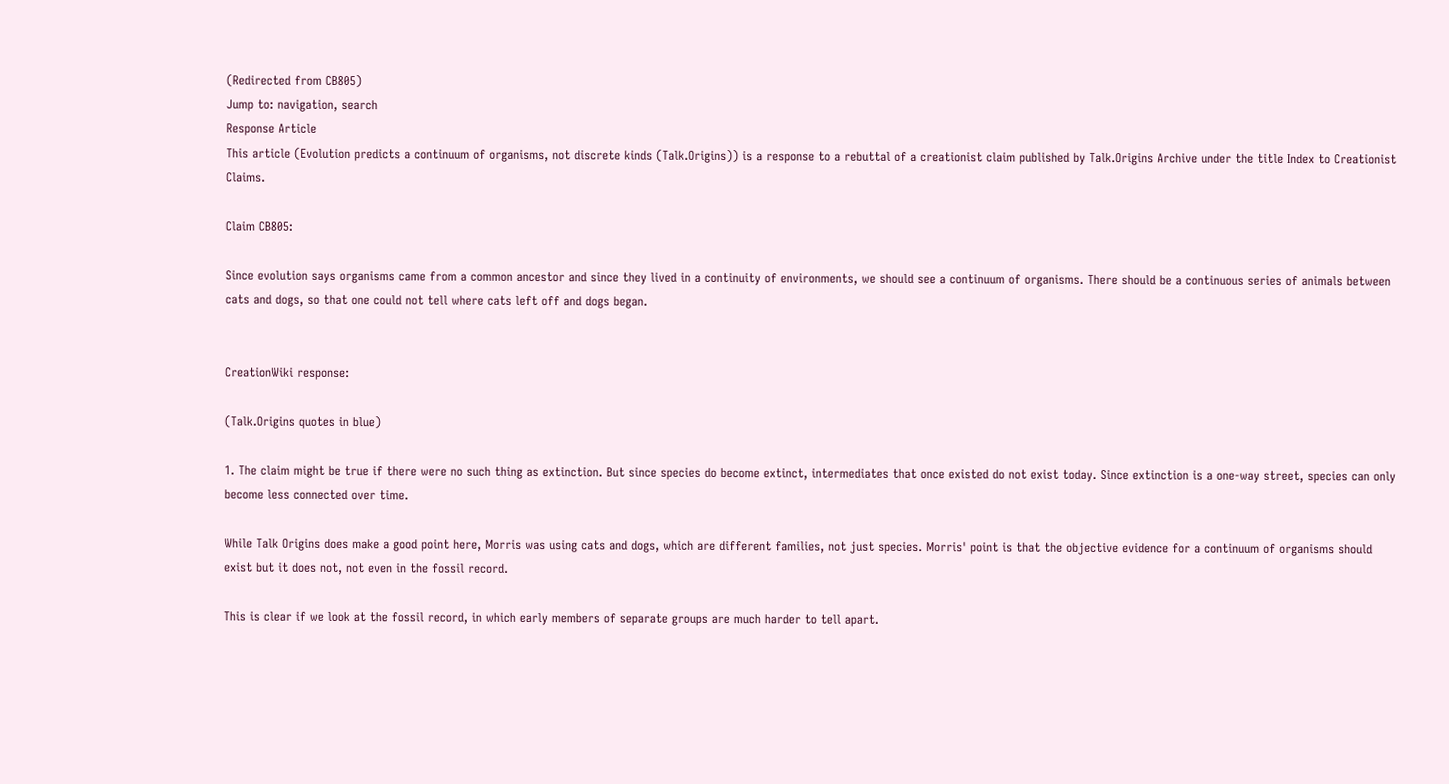(Redirected from CB805)
Jump to: navigation, search
Response Article
This article (Evolution predicts a continuum of organisms, not discrete kinds (Talk.Origins)) is a response to a rebuttal of a creationist claim published by Talk.Origins Archive under the title Index to Creationist Claims.

Claim CB805:

Since evolution says organisms came from a common ancestor and since they lived in a continuity of environments, we should see a continuum of organisms. There should be a continuous series of animals between cats and dogs, so that one could not tell where cats left off and dogs began.


CreationWiki response:

(Talk.Origins quotes in blue)

1. The claim might be true if there were no such thing as extinction. But since species do become extinct, intermediates that once existed do not exist today. Since extinction is a one-way street, species can only become less connected over time.

While Talk Origins does make a good point here, Morris was using cats and dogs, which are different families, not just species. Morris' point is that the objective evidence for a continuum of organisms should exist but it does not, not even in the fossil record.

This is clear if we look at the fossil record, in which early members of separate groups are much harder to tell apart.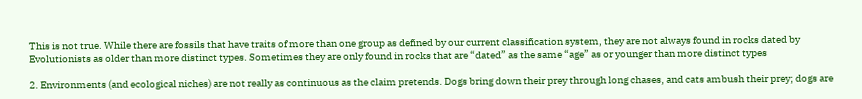This is not true. While there are fossils that have traits of more than one group as defined by our current classification system, they are not always found in rocks dated by Evolutionists as older than more distinct types. Sometimes they are only found in rocks that are “dated” as the same “age” as or younger than more distinct types

2. Environments (and ecological niches) are not really as continuous as the claim pretends. Dogs bring down their prey through long chases, and cats ambush their prey; dogs are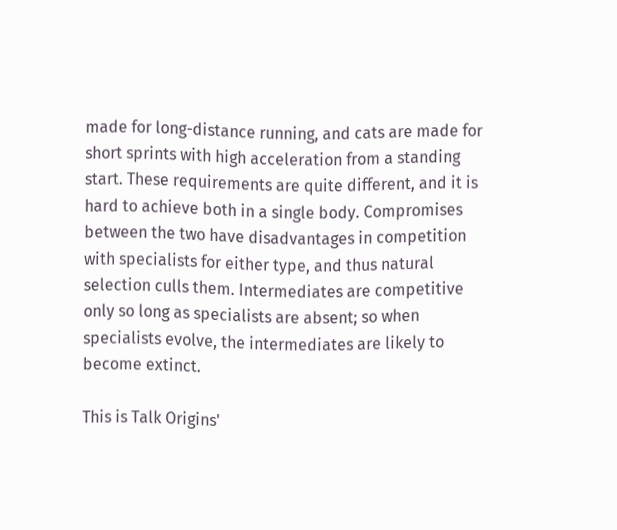made for long-distance running, and cats are made for short sprints with high acceleration from a standing start. These requirements are quite different, and it is hard to achieve both in a single body. Compromises between the two have disadvantages in competition with specialists for either type, and thus natural selection culls them. Intermediates are competitive only so long as specialists are absent; so when specialists evolve, the intermediates are likely to become extinct.

This is Talk Origins'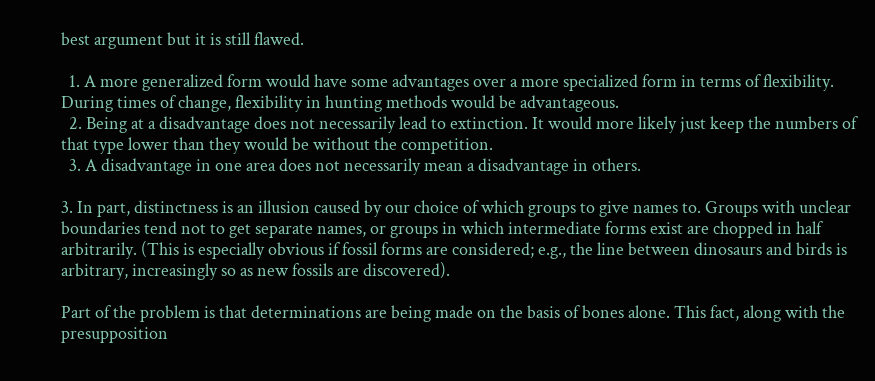best argument but it is still flawed.

  1. A more generalized form would have some advantages over a more specialized form in terms of flexibility. During times of change, flexibility in hunting methods would be advantageous.
  2. Being at a disadvantage does not necessarily lead to extinction. It would more likely just keep the numbers of that type lower than they would be without the competition.
  3. A disadvantage in one area does not necessarily mean a disadvantage in others.

3. In part, distinctness is an illusion caused by our choice of which groups to give names to. Groups with unclear boundaries tend not to get separate names, or groups in which intermediate forms exist are chopped in half arbitrarily. (This is especially obvious if fossil forms are considered; e.g., the line between dinosaurs and birds is arbitrary, increasingly so as new fossils are discovered).

Part of the problem is that determinations are being made on the basis of bones alone. This fact, along with the presupposition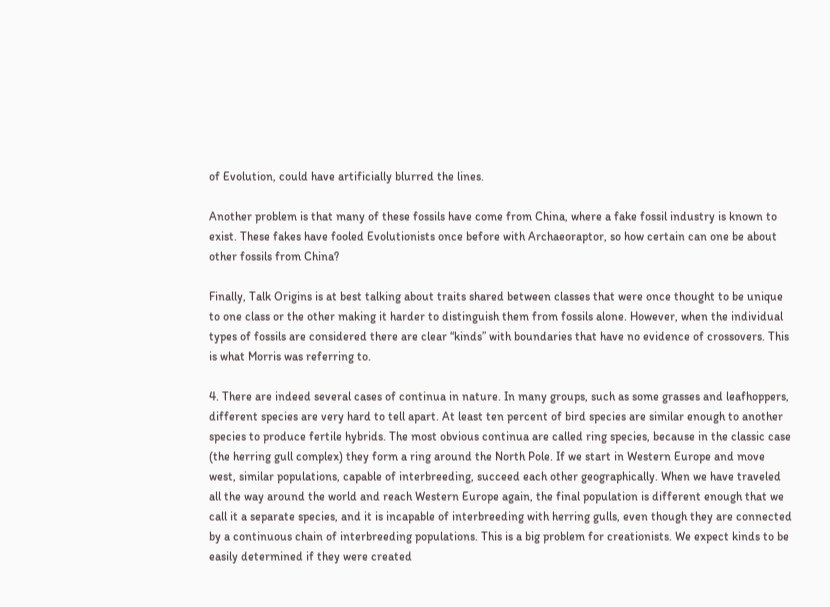of Evolution, could have artificially blurred the lines.

Another problem is that many of these fossils have come from China, where a fake fossil industry is known to exist. These fakes have fooled Evolutionists once before with Archaeoraptor, so how certain can one be about other fossils from China?

Finally, Talk Origins is at best talking about traits shared between classes that were once thought to be unique to one class or the other making it harder to distinguish them from fossils alone. However, when the individual types of fossils are considered there are clear “kinds” with boundaries that have no evidence of crossovers. This is what Morris was referring to.

4. There are indeed several cases of continua in nature. In many groups, such as some grasses and leafhoppers, different species are very hard to tell apart. At least ten percent of bird species are similar enough to another species to produce fertile hybrids. The most obvious continua are called ring species, because in the classic case (the herring gull complex) they form a ring around the North Pole. If we start in Western Europe and move west, similar populations, capable of interbreeding, succeed each other geographically. When we have traveled all the way around the world and reach Western Europe again, the final population is different enough that we call it a separate species, and it is incapable of interbreeding with herring gulls, even though they are connected by a continuous chain of interbreeding populations. This is a big problem for creationists. We expect kinds to be easily determined if they were created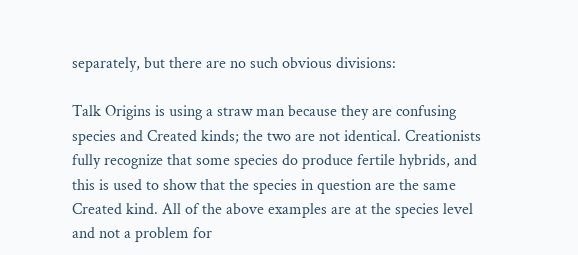separately, but there are no such obvious divisions:

Talk Origins is using a straw man because they are confusing species and Created kinds; the two are not identical. Creationists fully recognize that some species do produce fertile hybrids, and this is used to show that the species in question are the same Created kind. All of the above examples are at the species level and not a problem for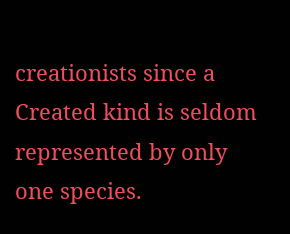creationists since a Created kind is seldom represented by only one species.